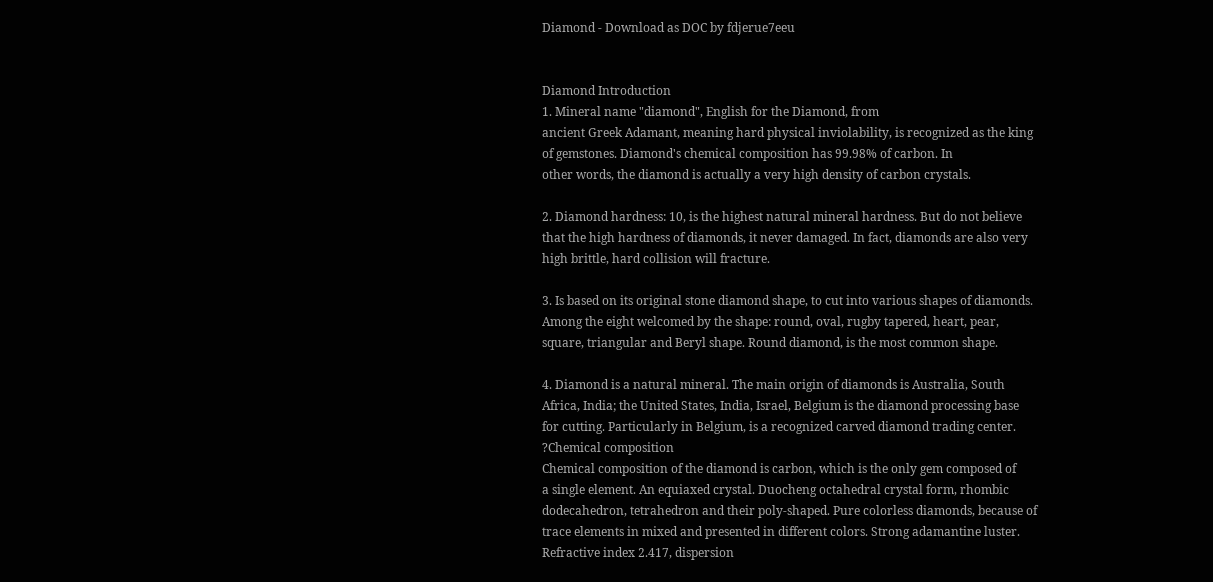Diamond - Download as DOC by fdjerue7eeu


Diamond Introduction
1. Mineral name "diamond", English for the Diamond, from
ancient Greek Adamant, meaning hard physical inviolability, is recognized as the king
of gemstones. Diamond's chemical composition has 99.98% of carbon. In
other words, the diamond is actually a very high density of carbon crystals.

2. Diamond hardness: 10, is the highest natural mineral hardness. But do not believe
that the high hardness of diamonds, it never damaged. In fact, diamonds are also very
high brittle, hard collision will fracture.

3. Is based on its original stone diamond shape, to cut into various shapes of diamonds.
Among the eight welcomed by the shape: round, oval, rugby tapered, heart, pear,
square, triangular and Beryl shape. Round diamond, is the most common shape.

4. Diamond is a natural mineral. The main origin of diamonds is Australia, South
Africa, India; the United States, India, Israel, Belgium is the diamond processing base
for cutting. Particularly in Belgium, is a recognized carved diamond trading center.
?Chemical composition
Chemical composition of the diamond is carbon, which is the only gem composed of
a single element. An equiaxed crystal. Duocheng octahedral crystal form, rhombic
dodecahedron, tetrahedron and their poly-shaped. Pure colorless diamonds, because of
trace elements in mixed and presented in different colors. Strong adamantine luster.
Refractive index 2.417, dispersion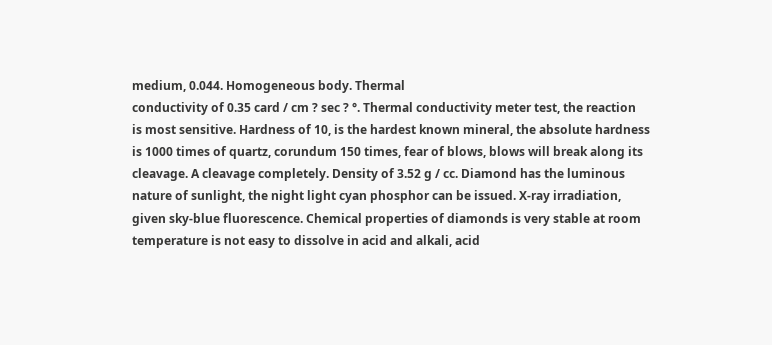medium, 0.044. Homogeneous body. Thermal
conductivity of 0.35 card / cm ? sec ? °. Thermal conductivity meter test, the reaction
is most sensitive. Hardness of 10, is the hardest known mineral, the absolute hardness
is 1000 times of quartz, corundum 150 times, fear of blows, blows will break along its
cleavage. A cleavage completely. Density of 3.52 g / cc. Diamond has the luminous
nature of sunlight, the night light cyan phosphor can be issued. X-ray irradiation,
given sky-blue fluorescence. Chemical properties of diamonds is very stable at room
temperature is not easy to dissolve in acid and alkali, acid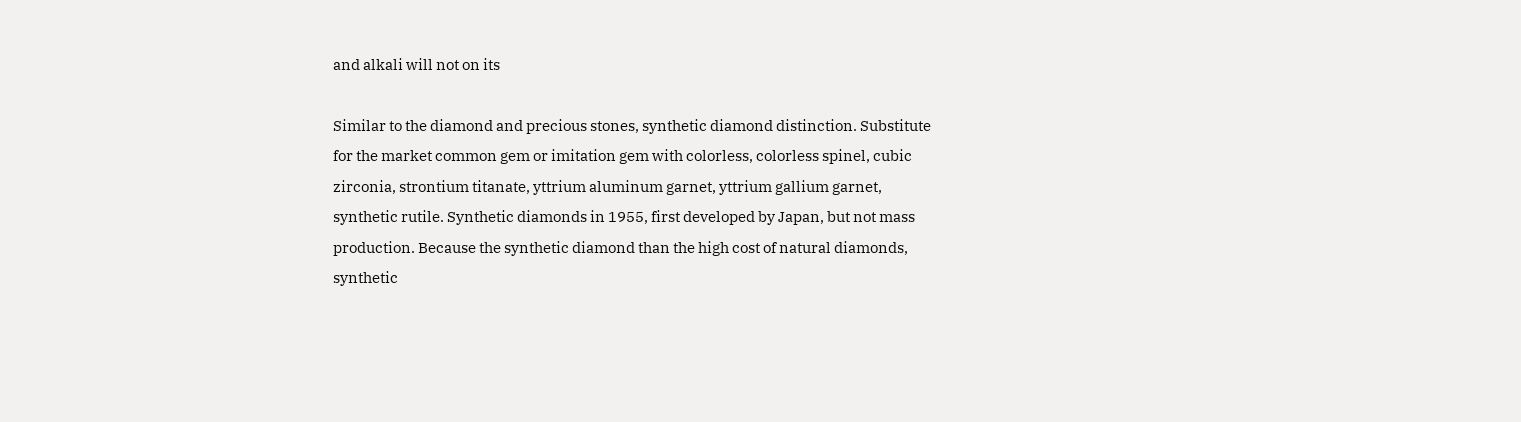and alkali will not on its

Similar to the diamond and precious stones, synthetic diamond distinction. Substitute
for the market common gem or imitation gem with colorless, colorless spinel, cubic
zirconia, strontium titanate, yttrium aluminum garnet, yttrium gallium garnet,
synthetic rutile. Synthetic diamonds in 1955, first developed by Japan, but not mass
production. Because the synthetic diamond than the high cost of natural diamonds,
synthetic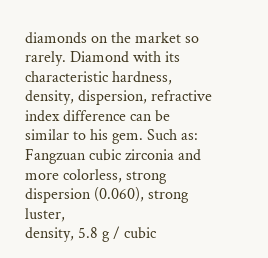diamonds on the market so rarely. Diamond with its characteristic hardness,
density, dispersion, refractive index difference can be similar to his gem. Such as:
Fangzuan cubic zirconia and more colorless, strong dispersion (0.060), strong luster,
density, 5.8 g / cubic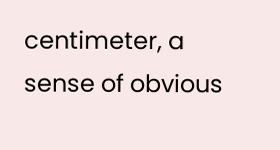centimeter, a sense of obvious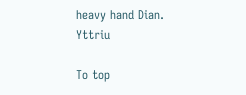heavy hand Dian. Yttriu

To top